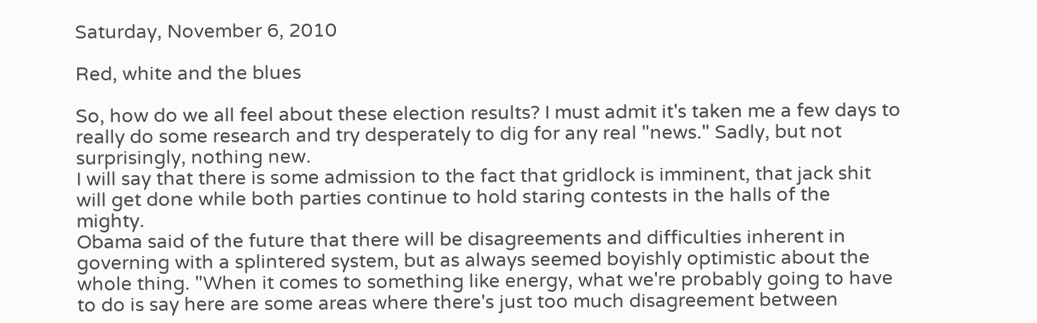Saturday, November 6, 2010

Red, white and the blues

So, how do we all feel about these election results? I must admit it's taken me a few days to really do some research and try desperately to dig for any real "news." Sadly, but not surprisingly, nothing new.
I will say that there is some admission to the fact that gridlock is imminent, that jack shit will get done while both parties continue to hold staring contests in the halls of the mighty.
Obama said of the future that there will be disagreements and difficulties inherent in governing with a splintered system, but as always seemed boyishly optimistic about the whole thing. "When it comes to something like energy, what we're probably going to have to do is say here are some areas where there's just too much disagreement between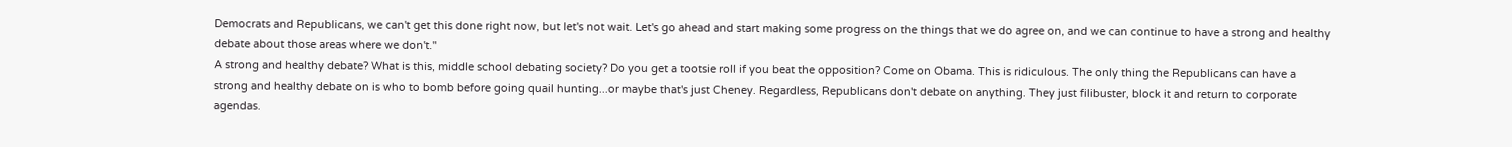Democrats and Republicans, we can't get this done right now, but let's not wait. Let's go ahead and start making some progress on the things that we do agree on, and we can continue to have a strong and healthy debate about those areas where we don't."
A strong and healthy debate? What is this, middle school debating society? Do you get a tootsie roll if you beat the opposition? Come on Obama. This is ridiculous. The only thing the Republicans can have a strong and healthy debate on is who to bomb before going quail hunting...or maybe that's just Cheney. Regardless, Republicans don't debate on anything. They just filibuster, block it and return to corporate agendas.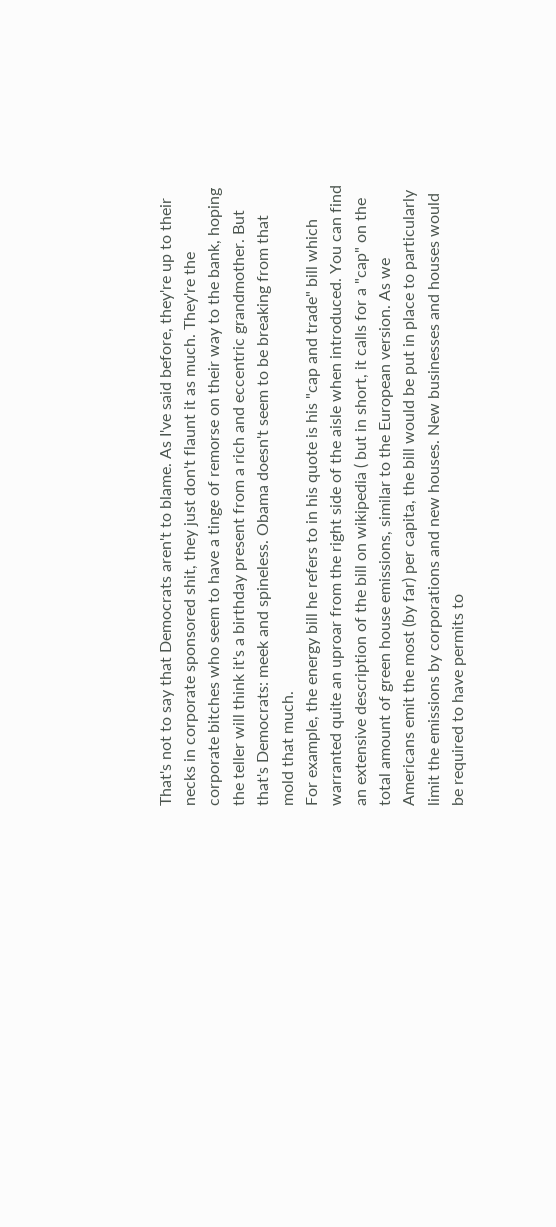That's not to say that Democrats aren't to blame. As I've said before, they're up to their necks in corporate sponsored shit, they just don't flaunt it as much. They're the corporate bitches who seem to have a tinge of remorse on their way to the bank, hoping the teller will think it's a birthday present from a rich and eccentric grandmother. But that's Democrats: meek and spineless. Obama doesn't seem to be breaking from that mold that much.
For example, the energy bill he refers to in his quote is his "cap and trade" bill which warranted quite an uproar from the right side of the aisle when introduced. You can find an extensive description of the bill on wikipedia ( but in short, it calls for a "cap" on the total amount of green house emissions, similar to the European version. As we Americans emit the most (by far) per capita, the bill would be put in place to particularly limit the emissions by corporations and new houses. New businesses and houses would be required to have permits to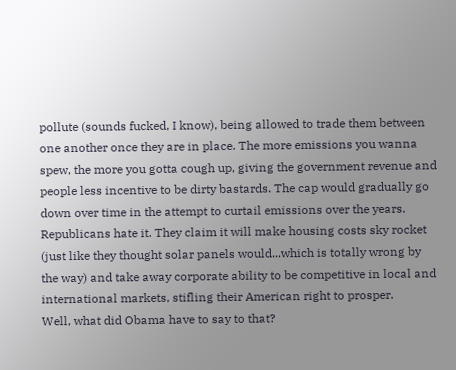pollute (sounds fucked, I know), being allowed to trade them between one another once they are in place. The more emissions you wanna spew, the more you gotta cough up, giving the government revenue and people less incentive to be dirty bastards. The cap would gradually go down over time in the attempt to curtail emissions over the years.
Republicans hate it. They claim it will make housing costs sky rocket (just like they thought solar panels would...which is totally wrong by the way) and take away corporate ability to be competitive in local and international markets, stifling their American right to prosper.
Well, what did Obama have to say to that?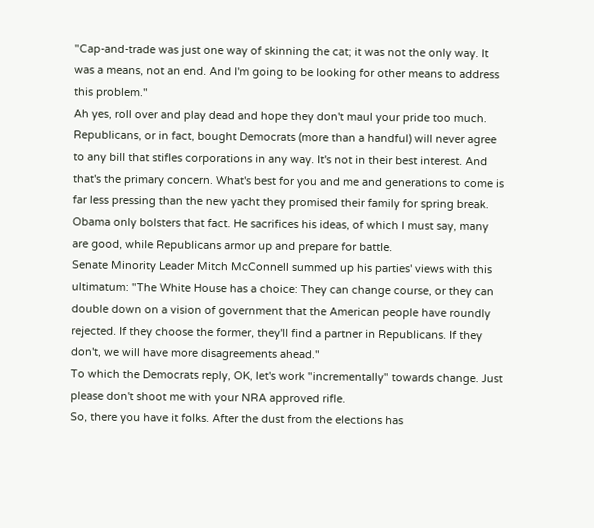"Cap-and-trade was just one way of skinning the cat; it was not the only way. It was a means, not an end. And I'm going to be looking for other means to address this problem."
Ah yes, roll over and play dead and hope they don't maul your pride too much. Republicans, or in fact, bought Democrats (more than a handful) will never agree to any bill that stifles corporations in any way. It's not in their best interest. And that's the primary concern. What's best for you and me and generations to come is far less pressing than the new yacht they promised their family for spring break.
Obama only bolsters that fact. He sacrifices his ideas, of which I must say, many are good, while Republicans armor up and prepare for battle.
Senate Minority Leader Mitch McConnell summed up his parties' views with this ultimatum: "The White House has a choice: They can change course, or they can double down on a vision of government that the American people have roundly rejected. If they choose the former, they'll find a partner in Republicans. If they don't, we will have more disagreements ahead."
To which the Democrats reply, OK, let's work "incrementally" towards change. Just please don't shoot me with your NRA approved rifle.
So, there you have it folks. After the dust from the elections has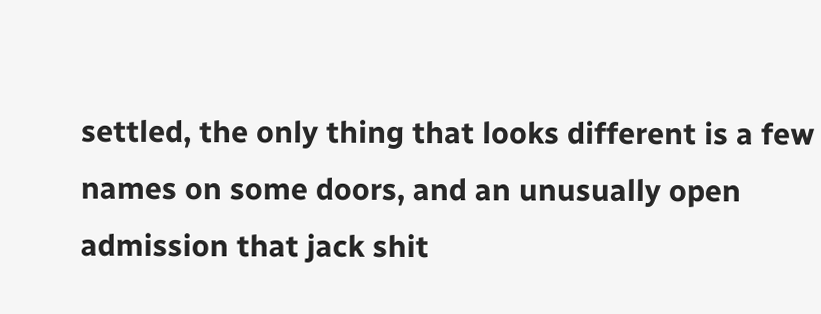settled, the only thing that looks different is a few names on some doors, and an unusually open admission that jack shit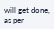will get done, as per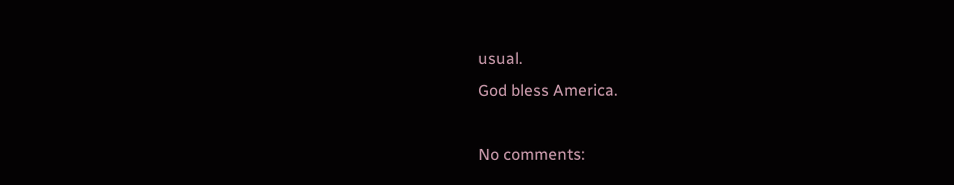usual.
God bless America.

No comments: